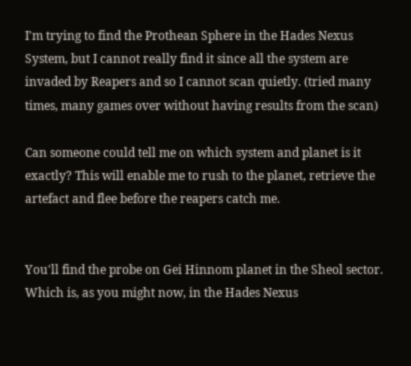I'm trying to find the Prothean Sphere in the Hades Nexus System, but I cannot really find it since all the system are invaded by Reapers and so I cannot scan quietly. (tried many times, many games over without having results from the scan)

Can someone could tell me on which system and planet is it exactly? This will enable me to rush to the planet, retrieve the artefact and flee before the reapers catch me.


You'll find the probe on Gei Hinnom planet in the Sheol sector. Which is, as you might now, in the Hades Nexus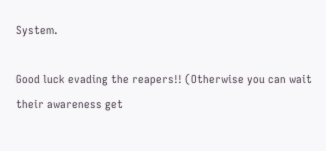System.

Good luck evading the reapers!! (Otherwise you can wait their awareness get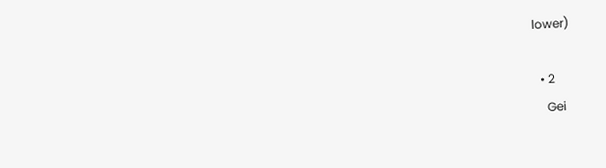lower)

  • 2
    Gei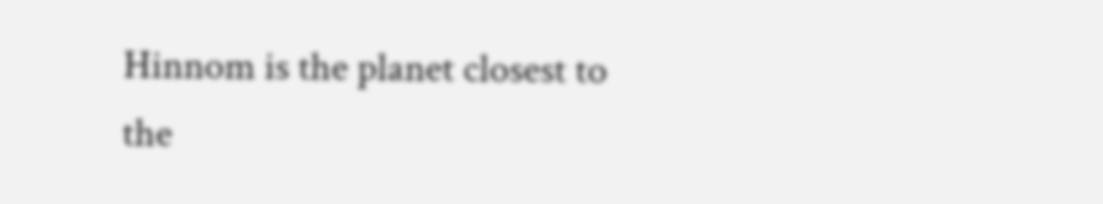Hinnom is the planet closest to the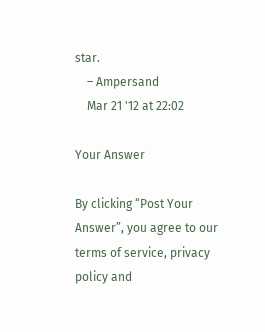star.
    – Ampersand
    Mar 21 '12 at 22:02

Your Answer

By clicking “Post Your Answer”, you agree to our terms of service, privacy policy and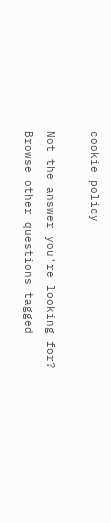cookie policy

Not the answer you're looking for? Browse other questions tagged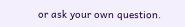or ask your own question.